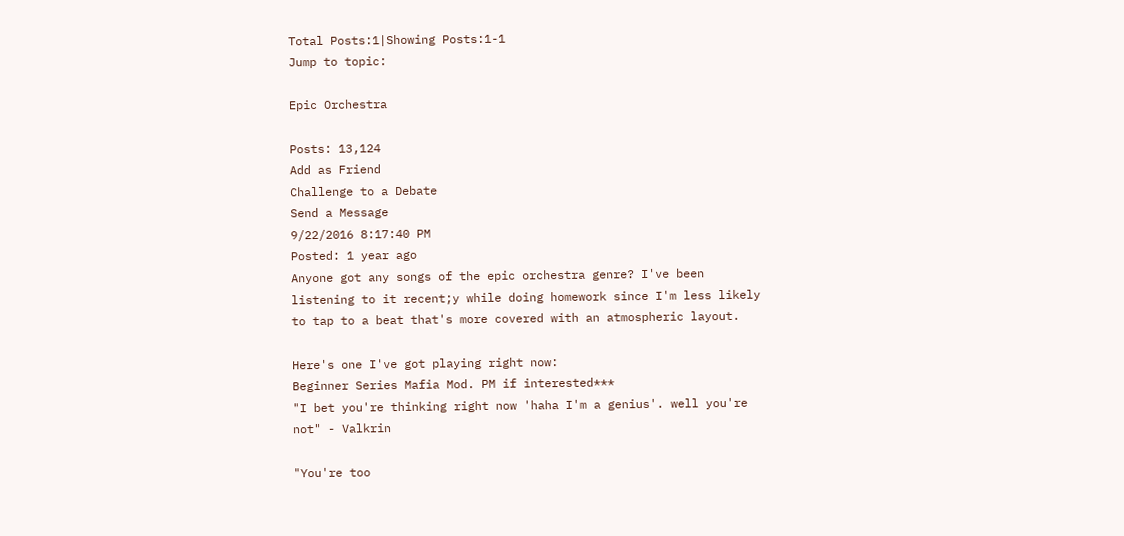Total Posts:1|Showing Posts:1-1
Jump to topic:

Epic Orchestra

Posts: 13,124
Add as Friend
Challenge to a Debate
Send a Message
9/22/2016 8:17:40 PM
Posted: 1 year ago
Anyone got any songs of the epic orchestra genre? I've been listening to it recent;y while doing homework since I'm less likely to tap to a beat that's more covered with an atmospheric layout.

Here's one I've got playing right now:
Beginner Series Mafia Mod. PM if interested***
"I bet you're thinking right now 'haha I'm a genius'. well you're not" - Valkrin

"You're too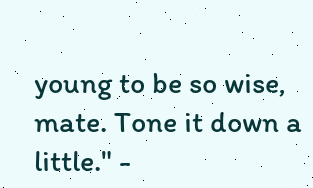young to be so wise, mate. Tone it down a little." -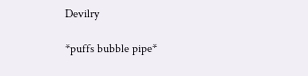Devilry

*puffs bubble pipe*